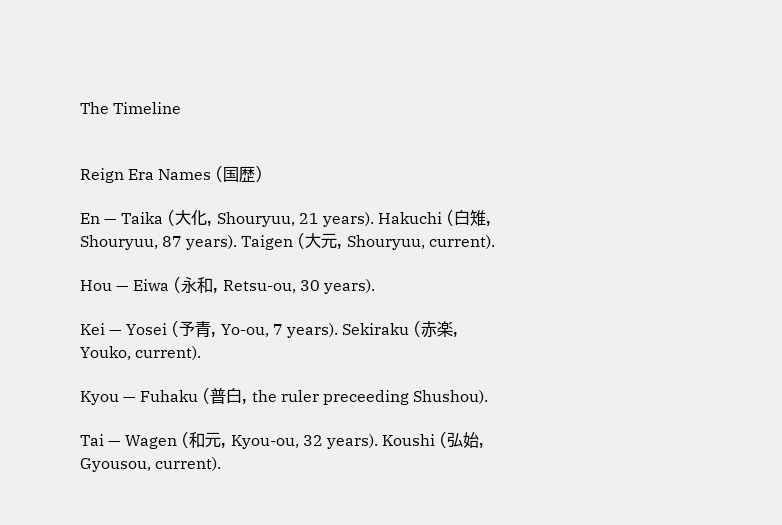The Timeline


Reign Era Names (国歴)

En — Taika (大化, Shouryuu, 21 years). Hakuchi (白雉, Shouryuu, 87 years). Taigen (大元, Shouryuu, current).

Hou — Eiwa (永和, Retsu-ou, 30 years).

Kei — Yosei (予青, Yo-ou, 7 years). Sekiraku (赤楽, Youko, current).

Kyou — Fuhaku (普白, the ruler preceeding Shushou).

Tai — Wagen (和元, Kyou-ou, 32 years). Koushi (弘始, Gyousou, current).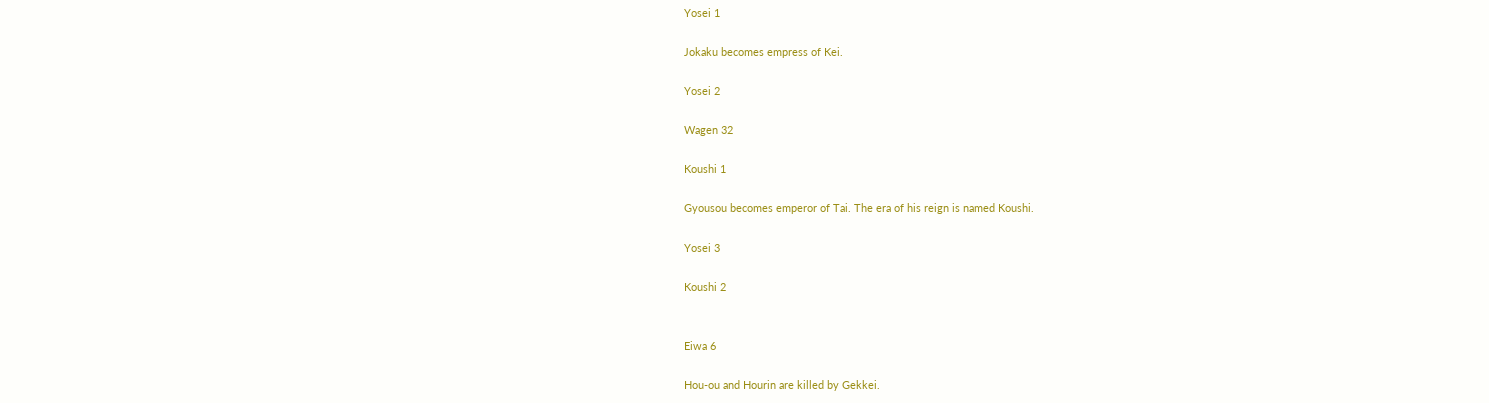Yosei 1

Jokaku becomes empress of Kei.

Yosei 2

Wagen 32

Koushi 1

Gyousou becomes emperor of Tai. The era of his reign is named Koushi.

Yosei 3

Koushi 2


Eiwa 6

Hou-ou and Hourin are killed by Gekkei.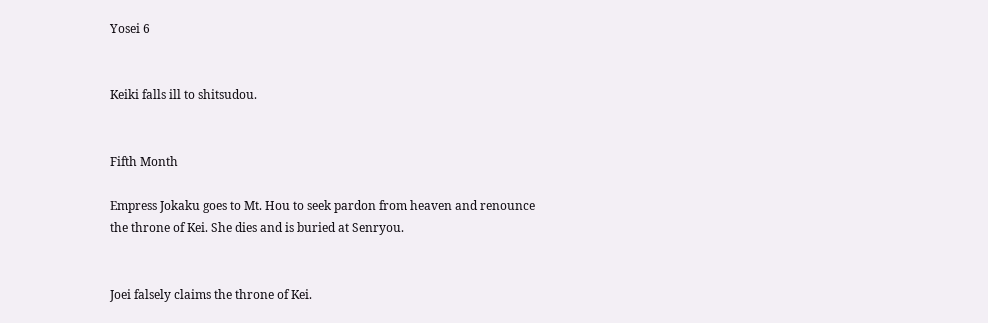Yosei 6


Keiki falls ill to shitsudou.


Fifth Month

Empress Jokaku goes to Mt. Hou to seek pardon from heaven and renounce the throne of Kei. She dies and is buried at Senryou.


Joei falsely claims the throne of Kei.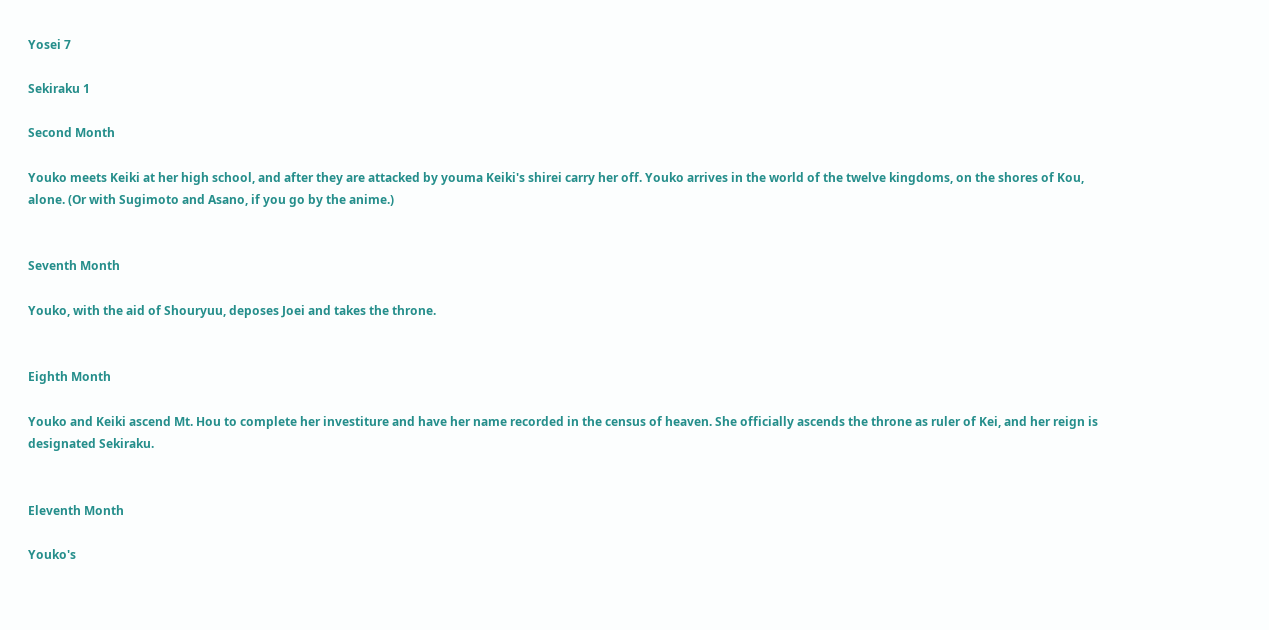Yosei 7

Sekiraku 1

Second Month

Youko meets Keiki at her high school, and after they are attacked by youma Keiki's shirei carry her off. Youko arrives in the world of the twelve kingdoms, on the shores of Kou, alone. (Or with Sugimoto and Asano, if you go by the anime.)


Seventh Month

Youko, with the aid of Shouryuu, deposes Joei and takes the throne.


Eighth Month

Youko and Keiki ascend Mt. Hou to complete her investiture and have her name recorded in the census of heaven. She officially ascends the throne as ruler of Kei, and her reign is designated Sekiraku.


Eleventh Month

Youko's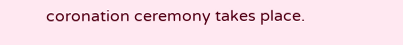coronation ceremony takes place.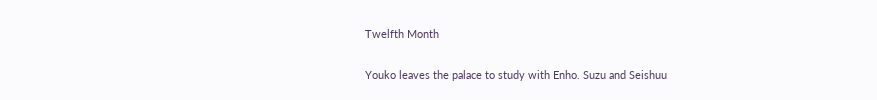Twelfth Month

Youko leaves the palace to study with Enho. Suzu and Seishuu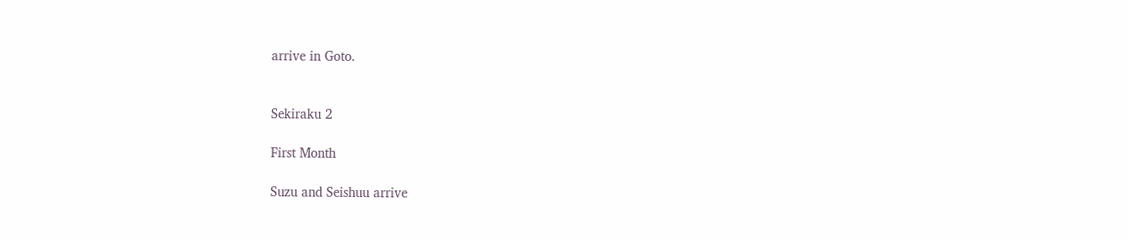arrive in Goto.


Sekiraku 2

First Month

Suzu and Seishuu arrive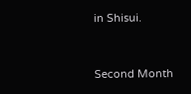in Shisui.


Second Month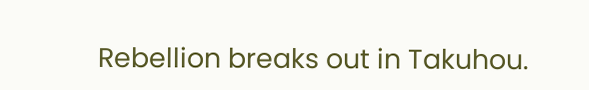Rebellion breaks out in Takuhou.